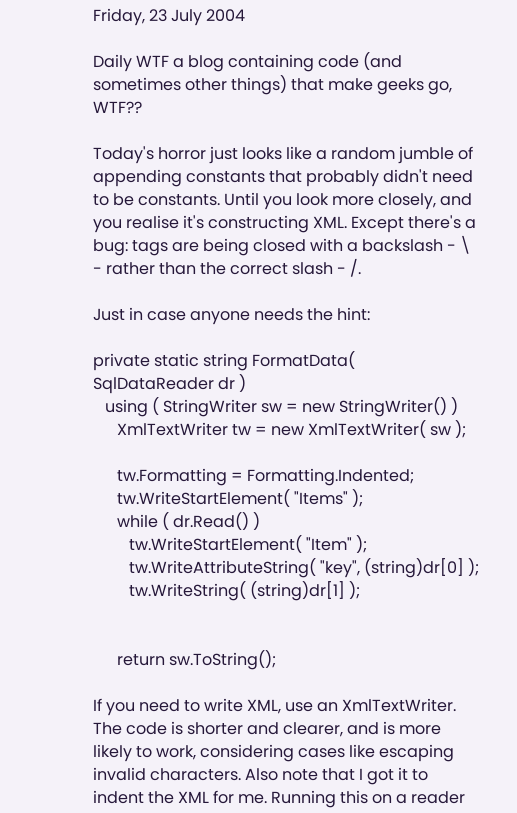Friday, 23 July 2004

Daily WTF a blog containing code (and sometimes other things) that make geeks go, WTF??

Today's horror just looks like a random jumble of appending constants that probably didn't need to be constants. Until you look more closely, and you realise it's constructing XML. Except there's a bug: tags are being closed with a backslash - \ - rather than the correct slash - /.

Just in case anyone needs the hint:

private static string FormatData( SqlDataReader dr )
   using ( StringWriter sw = new StringWriter() )
      XmlTextWriter tw = new XmlTextWriter( sw );

      tw.Formatting = Formatting.Indented;
      tw.WriteStartElement( "Items" );
      while ( dr.Read() )
         tw.WriteStartElement( "Item" );
         tw.WriteAttributeString( "key", (string)dr[0] );
         tw.WriteString( (string)dr[1] );


      return sw.ToString();

If you need to write XML, use an XmlTextWriter. The code is shorter and clearer, and is more likely to work, considering cases like escaping invalid characters. Also note that I got it to indent the XML for me. Running this on a reader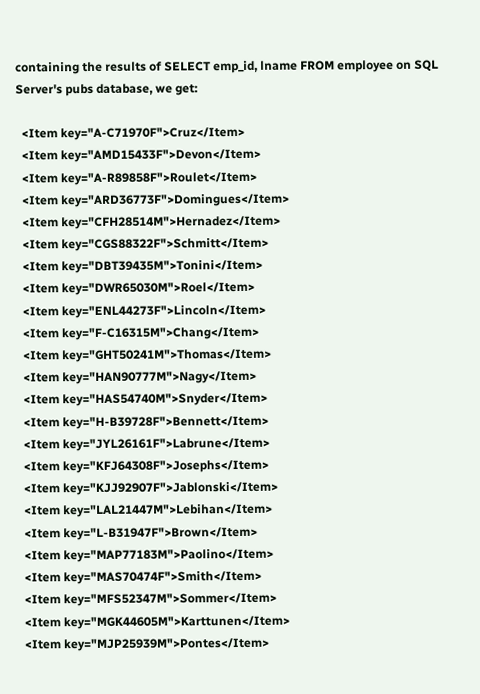containing the results of SELECT emp_id, lname FROM employee on SQL Server's pubs database, we get:

  <Item key="A-C71970F">Cruz</Item>
  <Item key="AMD15433F">Devon</Item>
  <Item key="A-R89858F">Roulet</Item>
  <Item key="ARD36773F">Domingues</Item>
  <Item key="CFH28514M">Hernadez</Item>
  <Item key="CGS88322F">Schmitt</Item>
  <Item key="DBT39435M">Tonini</Item>
  <Item key="DWR65030M">Roel</Item>
  <Item key="ENL44273F">Lincoln</Item>
  <Item key="F-C16315M">Chang</Item>
  <Item key="GHT50241M">Thomas</Item>
  <Item key="HAN90777M">Nagy</Item>
  <Item key="HAS54740M">Snyder</Item>
  <Item key="H-B39728F">Bennett</Item>
  <Item key="JYL26161F">Labrune</Item>
  <Item key="KFJ64308F">Josephs</Item>
  <Item key="KJJ92907F">Jablonski</Item>
  <Item key="LAL21447M">Lebihan</Item>
  <Item key="L-B31947F">Brown</Item>
  <Item key="MAP77183M">Paolino</Item>
  <Item key="MAS70474F">Smith</Item>
  <Item key="MFS52347M">Sommer</Item>
  <Item key="MGK44605M">Karttunen</Item>
  <Item key="MJP25939M">Pontes</Item>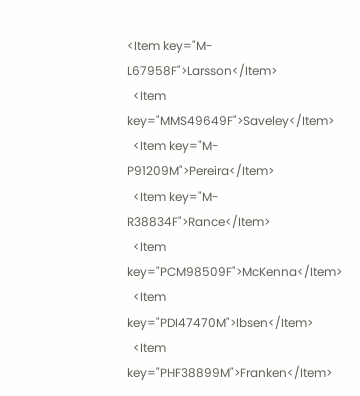<Item key="M-L67958F">Larsson</Item>
  <Item key="MMS49649F">Saveley</Item>
  <Item key="M-P91209M">Pereira</Item>
  <Item key="M-R38834F">Rance</Item>
  <Item key="PCM98509F">McKenna</Item>
  <Item key="PDI47470M">Ibsen</Item>
  <Item key="PHF38899M">Franken</Item>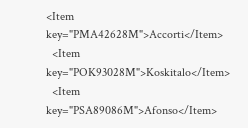<Item key="PMA42628M">Accorti</Item>
  <Item key="POK93028M">Koskitalo</Item>
  <Item key="PSA89086M">Afonso</Item>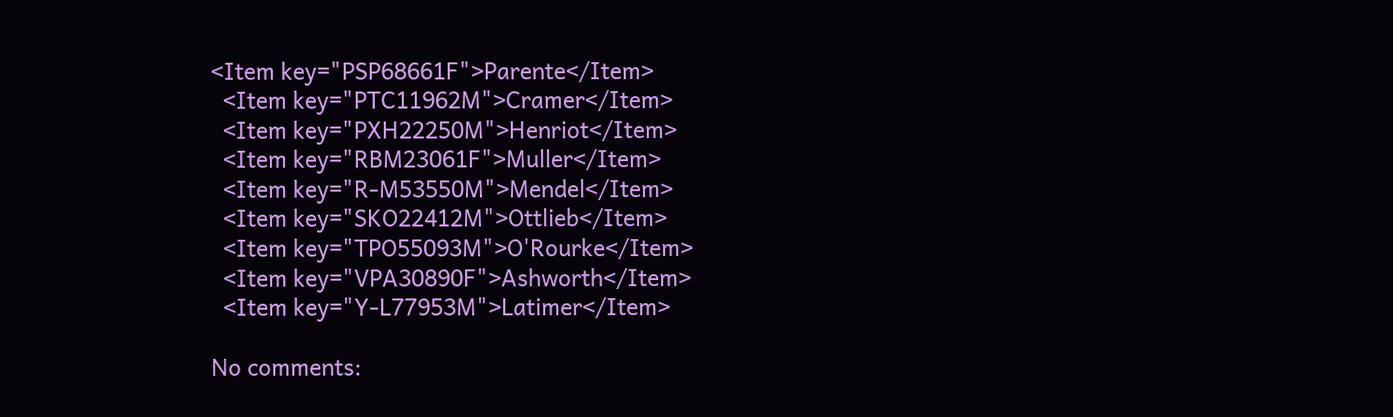<Item key="PSP68661F">Parente</Item>
  <Item key="PTC11962M">Cramer</Item>
  <Item key="PXH22250M">Henriot</Item>
  <Item key="RBM23061F">Muller</Item>
  <Item key="R-M53550M">Mendel</Item>
  <Item key="SKO22412M">Ottlieb</Item>
  <Item key="TPO55093M">O'Rourke</Item>
  <Item key="VPA30890F">Ashworth</Item>
  <Item key="Y-L77953M">Latimer</Item>

No comments: